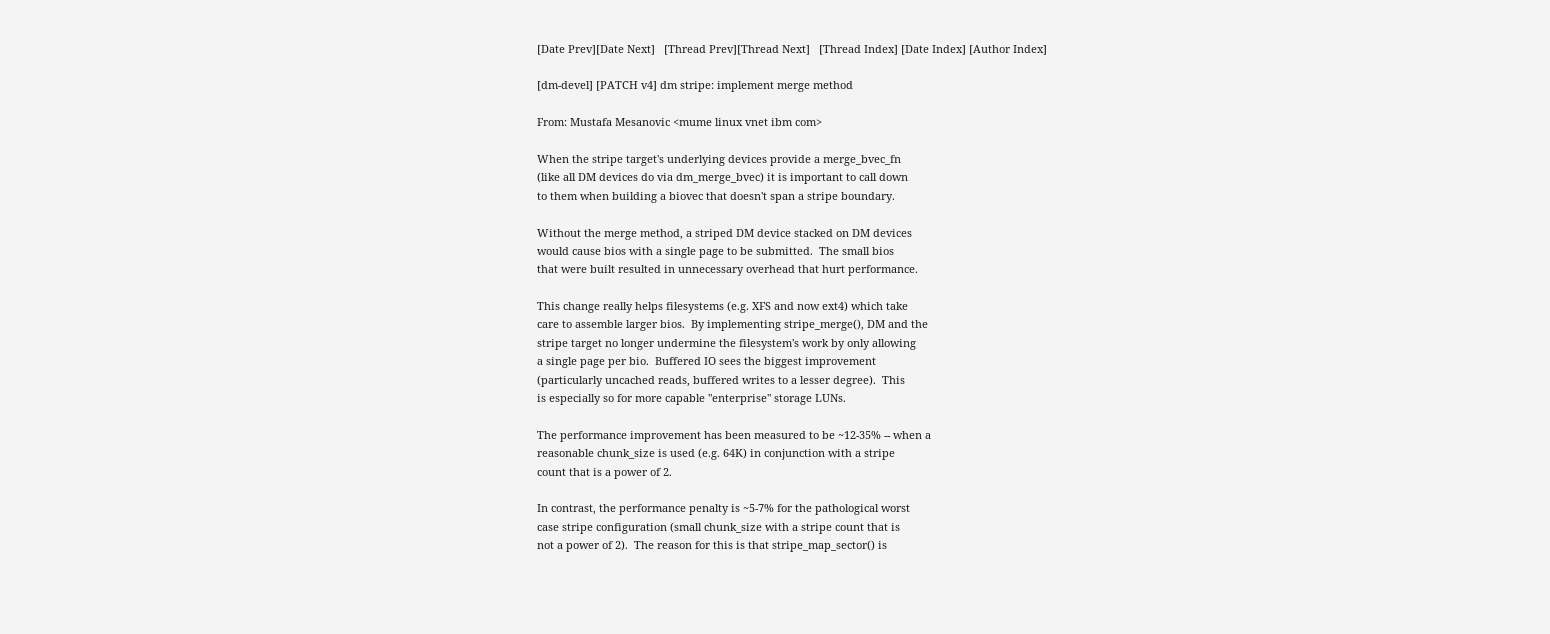[Date Prev][Date Next]   [Thread Prev][Thread Next]   [Thread Index] [Date Index] [Author Index]

[dm-devel] [PATCH v4] dm stripe: implement merge method

From: Mustafa Mesanovic <mume linux vnet ibm com>

When the stripe target's underlying devices provide a merge_bvec_fn
(like all DM devices do via dm_merge_bvec) it is important to call down
to them when building a biovec that doesn't span a stripe boundary.

Without the merge method, a striped DM device stacked on DM devices
would cause bios with a single page to be submitted.  The small bios
that were built resulted in unnecessary overhead that hurt performance.

This change really helps filesystems (e.g. XFS and now ext4) which take
care to assemble larger bios.  By implementing stripe_merge(), DM and the
stripe target no longer undermine the filesystem's work by only allowing
a single page per bio.  Buffered IO sees the biggest improvement
(particularly uncached reads, buffered writes to a lesser degree).  This
is especially so for more capable "enterprise" storage LUNs.

The performance improvement has been measured to be ~12-35% -- when a
reasonable chunk_size is used (e.g. 64K) in conjunction with a stripe
count that is a power of 2.

In contrast, the performance penalty is ~5-7% for the pathological worst
case stripe configuration (small chunk_size with a stripe count that is
not a power of 2).  The reason for this is that stripe_map_sector() is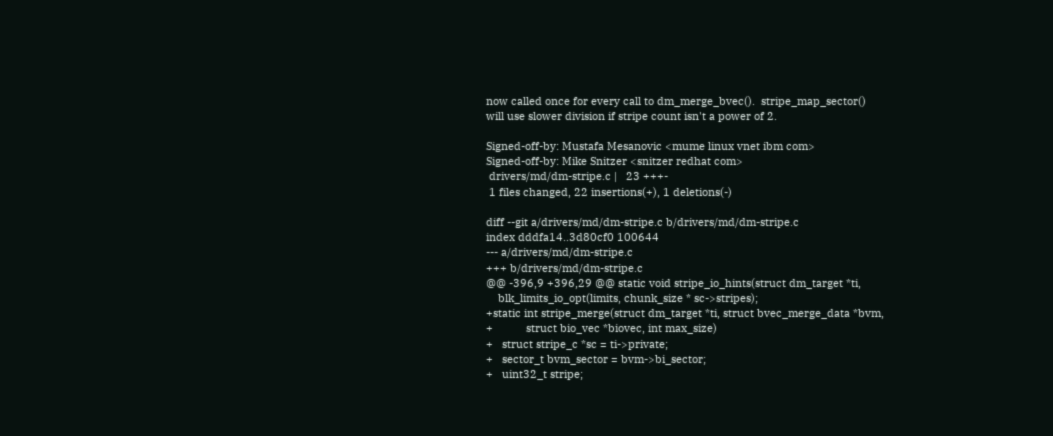now called once for every call to dm_merge_bvec().  stripe_map_sector()
will use slower division if stripe count isn't a power of 2.

Signed-off-by: Mustafa Mesanovic <mume linux vnet ibm com>
Signed-off-by: Mike Snitzer <snitzer redhat com>
 drivers/md/dm-stripe.c |   23 +++-
 1 files changed, 22 insertions(+), 1 deletions(-)

diff --git a/drivers/md/dm-stripe.c b/drivers/md/dm-stripe.c
index dddfa14..3d80cf0 100644
--- a/drivers/md/dm-stripe.c
+++ b/drivers/md/dm-stripe.c
@@ -396,9 +396,29 @@ static void stripe_io_hints(struct dm_target *ti,
    blk_limits_io_opt(limits, chunk_size * sc->stripes);
+static int stripe_merge(struct dm_target *ti, struct bvec_merge_data *bvm,
+           struct bio_vec *biovec, int max_size)
+   struct stripe_c *sc = ti->private;
+   sector_t bvm_sector = bvm->bi_sector;
+   uint32_t stripe;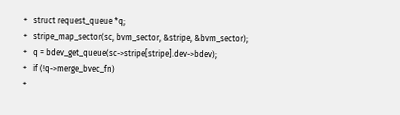+   struct request_queue *q;
+   stripe_map_sector(sc, bvm_sector, &stripe, &bvm_sector);
+   q = bdev_get_queue(sc->stripe[stripe].dev->bdev);
+   if (!q->merge_bvec_fn)
+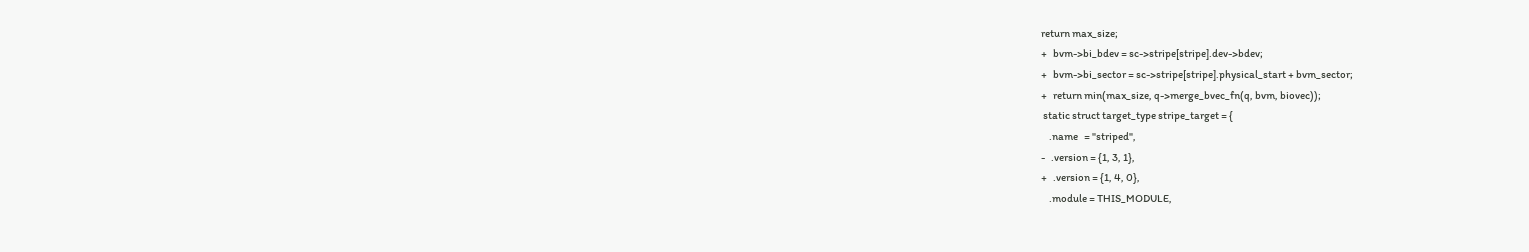return max_size;
+   bvm->bi_bdev = sc->stripe[stripe].dev->bdev;
+   bvm->bi_sector = sc->stripe[stripe].physical_start + bvm_sector;
+   return min(max_size, q->merge_bvec_fn(q, bvm, biovec));
 static struct target_type stripe_target = {
    .name   = "striped",
-   .version = {1, 3, 1},
+   .version = {1, 4, 0},
    .module = THIS_MODULE,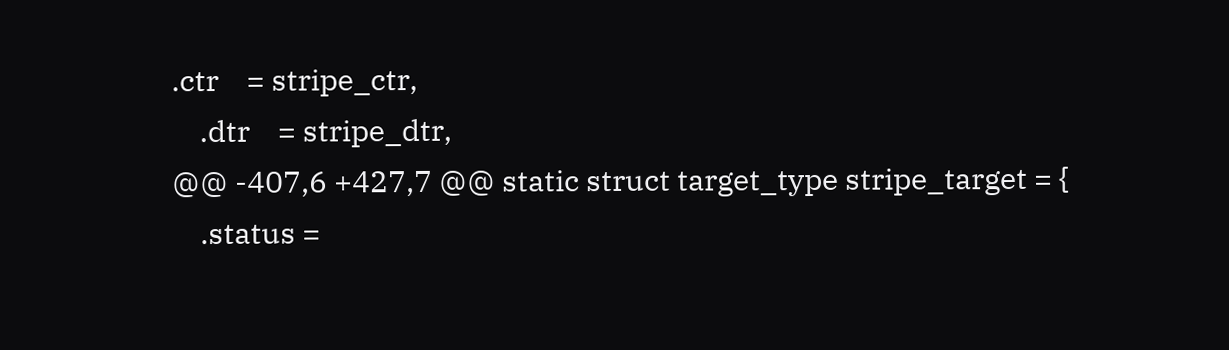.ctr    = stripe_ctr,
    .dtr    = stripe_dtr,
@@ -407,6 +427,7 @@ static struct target_type stripe_target = {
    .status =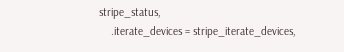stripe_status,
    .iterate_devices = stripe_iterate_devices,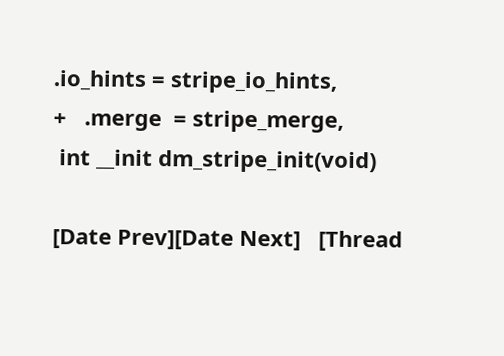.io_hints = stripe_io_hints,
+   .merge  = stripe_merge,
 int __init dm_stripe_init(void)

[Date Prev][Date Next]   [Thread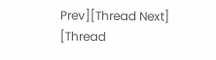Prev][Thread Next]   [Thread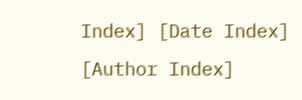Index] [Date Index] [Author Index]